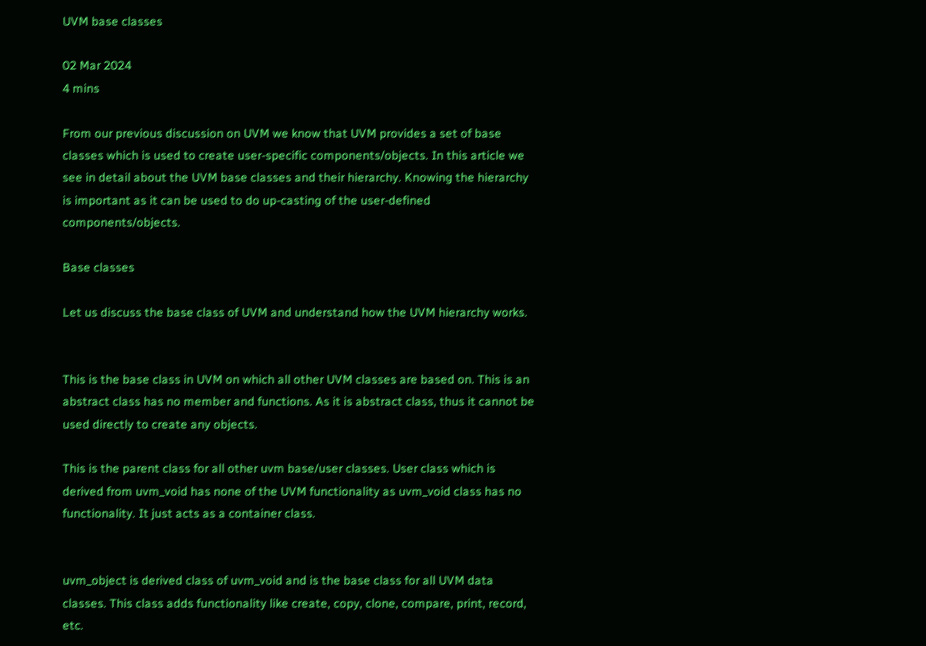UVM base classes

02 Mar 2024
4 mins

From our previous discussion on UVM we know that UVM provides a set of base classes which is used to create user-specific components/objects. In this article we see in detail about the UVM base classes and their hierarchy. Knowing the hierarchy is important as it can be used to do up-casting of the user-defined components/objects.

Base classes

Let us discuss the base class of UVM and understand how the UVM hierarchy works.


This is the base class in UVM on which all other UVM classes are based on. This is an abstract class has no member and functions. As it is abstract class, thus it cannot be used directly to create any objects.

This is the parent class for all other uvm base/user classes. User class which is derived from uvm_void has none of the UVM functionality as uvm_void class has no functionality. It just acts as a container class.


uvm_object is derived class of uvm_void and is the base class for all UVM data classes. This class adds functionality like create, copy, clone, compare, print, record, etc.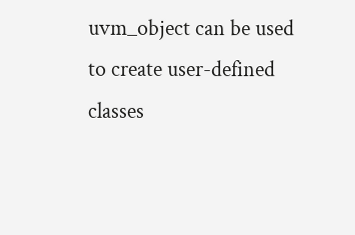uvm_object can be used to create user-defined classes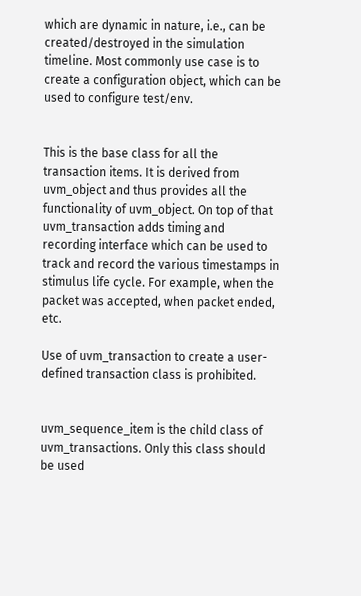which are dynamic in nature, i.e., can be created/destroyed in the simulation timeline. Most commonly use case is to create a configuration object, which can be used to configure test/env.


This is the base class for all the transaction items. It is derived from uvm_object and thus provides all the functionality of uvm_object. On top of that uvm_transaction adds timing and recording interface which can be used to track and record the various timestamps in stimulus life cycle. For example, when the packet was accepted, when packet ended, etc.

Use of uvm_transaction to create a user-defined transaction class is prohibited.


uvm_sequence_item is the child class of uvm_transactions. Only this class should be used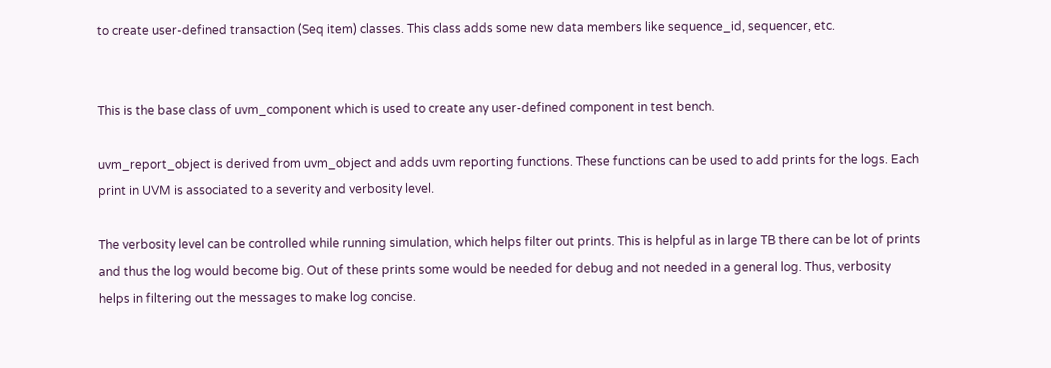to create user-defined transaction (Seq item) classes. This class adds some new data members like sequence_id, sequencer, etc.


This is the base class of uvm_component which is used to create any user-defined component in test bench.

uvm_report_object is derived from uvm_object and adds uvm reporting functions. These functions can be used to add prints for the logs. Each print in UVM is associated to a severity and verbosity level.

The verbosity level can be controlled while running simulation, which helps filter out prints. This is helpful as in large TB there can be lot of prints and thus the log would become big. Out of these prints some would be needed for debug and not needed in a general log. Thus, verbosity helps in filtering out the messages to make log concise.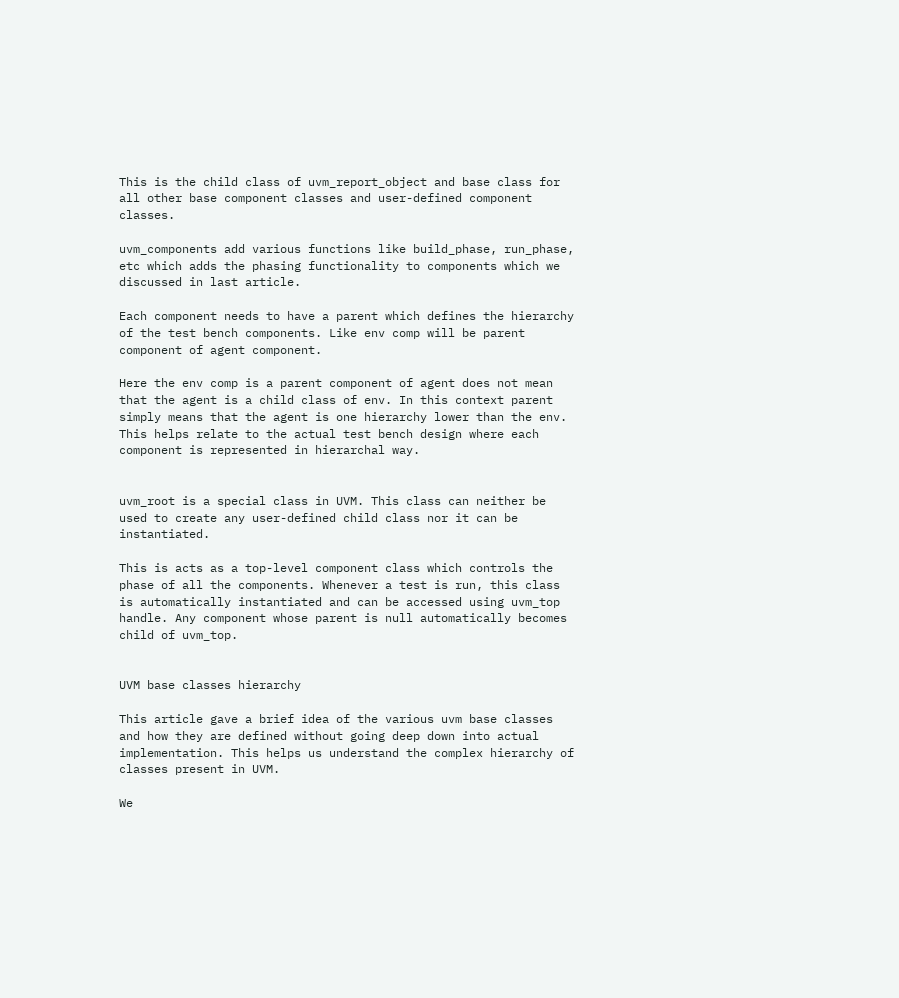This is the child class of uvm_report_object and base class for all other base component classes and user-defined component classes.

uvm_components add various functions like build_phase, run_phase, etc which adds the phasing functionality to components which we discussed in last article.

Each component needs to have a parent which defines the hierarchy of the test bench components. Like env comp will be parent component of agent component.

Here the env comp is a parent component of agent does not mean that the agent is a child class of env. In this context parent simply means that the agent is one hierarchy lower than the env. This helps relate to the actual test bench design where each component is represented in hierarchal way.


uvm_root is a special class in UVM. This class can neither be used to create any user-defined child class nor it can be instantiated.

This is acts as a top-level component class which controls the phase of all the components. Whenever a test is run, this class is automatically instantiated and can be accessed using uvm_top handle. Any component whose parent is null automatically becomes child of uvm_top.


UVM base classes hierarchy

This article gave a brief idea of the various uvm base classes and how they are defined without going deep down into actual implementation. This helps us understand the complex hierarchy of classes present in UVM.

We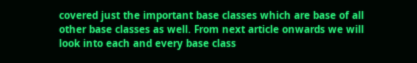covered just the important base classes which are base of all other base classes as well. From next article onwards we will look into each and every base class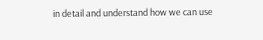in detail and understand how we can use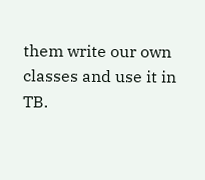them write our own classes and use it in TB.